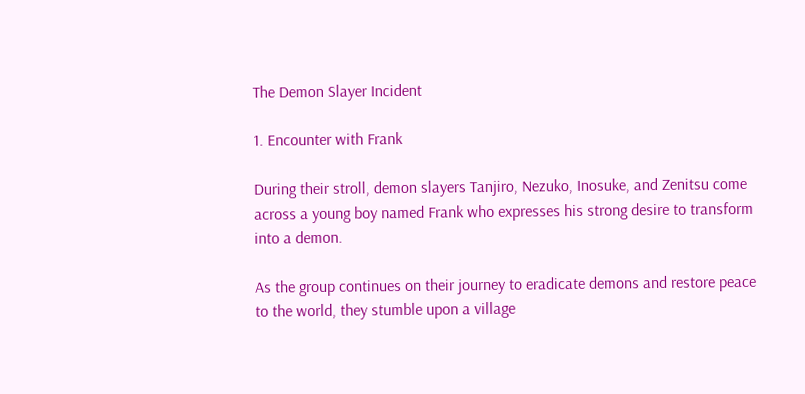The Demon Slayer Incident

1. Encounter with Frank

During their stroll, demon slayers Tanjiro, Nezuko, Inosuke, and Zenitsu come across a young boy named Frank who expresses his strong desire to transform into a demon.

As the group continues on their journey to eradicate demons and restore peace to the world, they stumble upon a village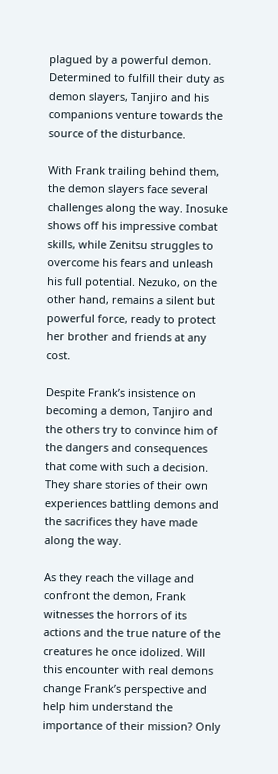plagued by a powerful demon. Determined to fulfill their duty as demon slayers, Tanjiro and his companions venture towards the source of the disturbance.

With Frank trailing behind them, the demon slayers face several challenges along the way. Inosuke shows off his impressive combat skills, while Zenitsu struggles to overcome his fears and unleash his full potential. Nezuko, on the other hand, remains a silent but powerful force, ready to protect her brother and friends at any cost.

Despite Frank’s insistence on becoming a demon, Tanjiro and the others try to convince him of the dangers and consequences that come with such a decision. They share stories of their own experiences battling demons and the sacrifices they have made along the way.

As they reach the village and confront the demon, Frank witnesses the horrors of its actions and the true nature of the creatures he once idolized. Will this encounter with real demons change Frank’s perspective and help him understand the importance of their mission? Only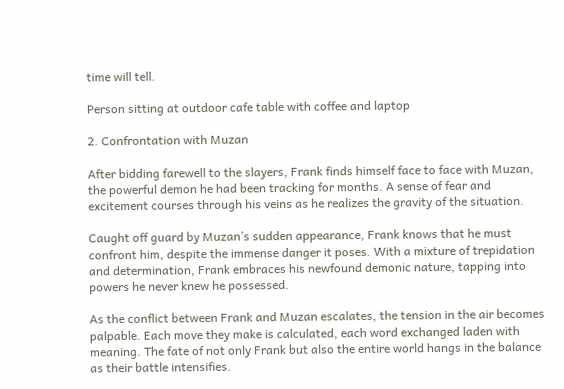time will tell.

Person sitting at outdoor cafe table with coffee and laptop

2. Confrontation with Muzan

After bidding farewell to the slayers, Frank finds himself face to face with Muzan, the powerful demon he had been tracking for months. A sense of fear and excitement courses through his veins as he realizes the gravity of the situation.

Caught off guard by Muzan’s sudden appearance, Frank knows that he must confront him, despite the immense danger it poses. With a mixture of trepidation and determination, Frank embraces his newfound demonic nature, tapping into powers he never knew he possessed.

As the conflict between Frank and Muzan escalates, the tension in the air becomes palpable. Each move they make is calculated, each word exchanged laden with meaning. The fate of not only Frank but also the entire world hangs in the balance as their battle intensifies.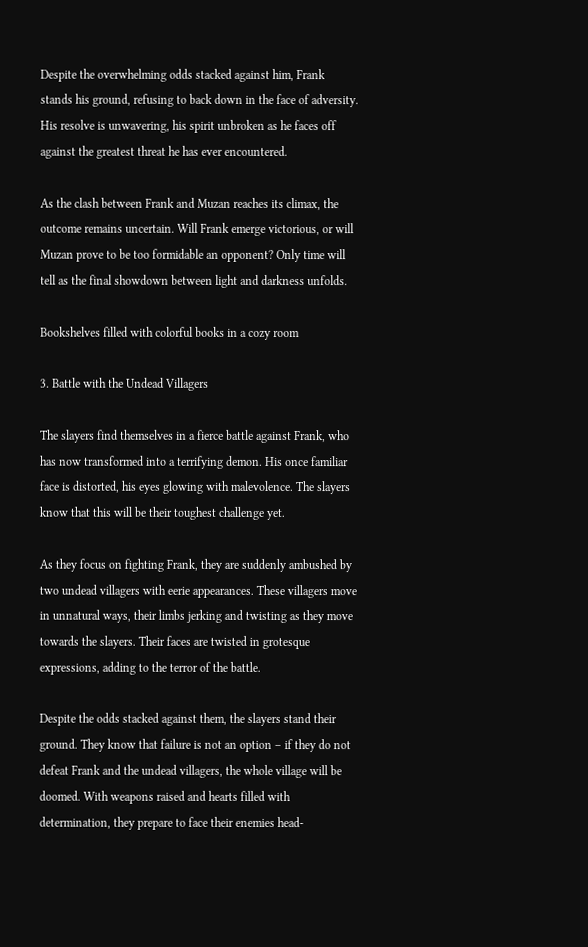Despite the overwhelming odds stacked against him, Frank stands his ground, refusing to back down in the face of adversity. His resolve is unwavering, his spirit unbroken as he faces off against the greatest threat he has ever encountered.

As the clash between Frank and Muzan reaches its climax, the outcome remains uncertain. Will Frank emerge victorious, or will Muzan prove to be too formidable an opponent? Only time will tell as the final showdown between light and darkness unfolds.

Bookshelves filled with colorful books in a cozy room

3. Battle with the Undead Villagers

The slayers find themselves in a fierce battle against Frank, who has now transformed into a terrifying demon. His once familiar face is distorted, his eyes glowing with malevolence. The slayers know that this will be their toughest challenge yet.

As they focus on fighting Frank, they are suddenly ambushed by two undead villagers with eerie appearances. These villagers move in unnatural ways, their limbs jerking and twisting as they move towards the slayers. Their faces are twisted in grotesque expressions, adding to the terror of the battle.

Despite the odds stacked against them, the slayers stand their ground. They know that failure is not an option – if they do not defeat Frank and the undead villagers, the whole village will be doomed. With weapons raised and hearts filled with determination, they prepare to face their enemies head-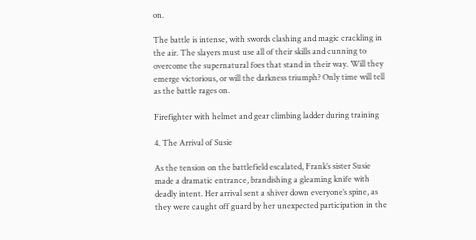on.

The battle is intense, with swords clashing and magic crackling in the air. The slayers must use all of their skills and cunning to overcome the supernatural foes that stand in their way. Will they emerge victorious, or will the darkness triumph? Only time will tell as the battle rages on.

Firefighter with helmet and gear climbing ladder during training

4. The Arrival of Susie

As the tension on the battlefield escalated, Frank’s sister Susie made a dramatic entrance, brandishing a gleaming knife with deadly intent. Her arrival sent a shiver down everyone’s spine, as they were caught off guard by her unexpected participation in the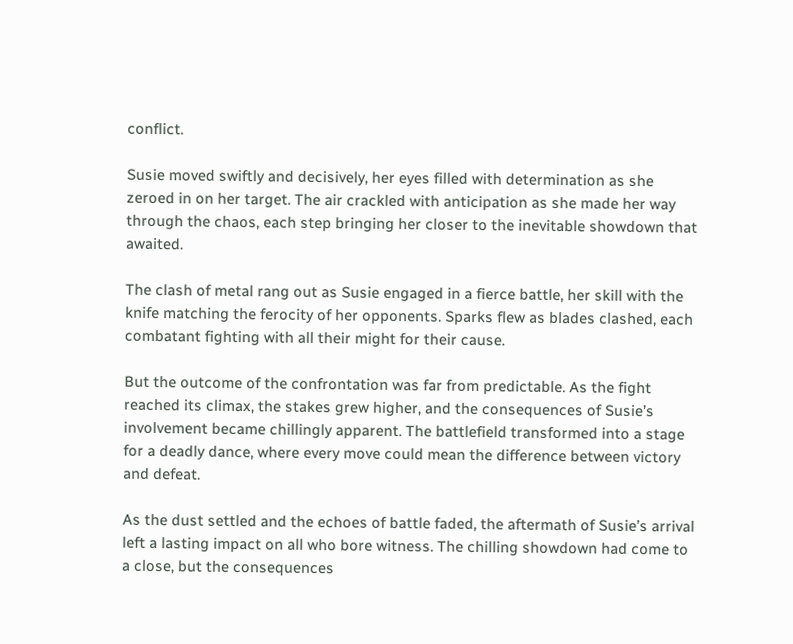conflict.

Susie moved swiftly and decisively, her eyes filled with determination as she zeroed in on her target. The air crackled with anticipation as she made her way through the chaos, each step bringing her closer to the inevitable showdown that awaited.

The clash of metal rang out as Susie engaged in a fierce battle, her skill with the knife matching the ferocity of her opponents. Sparks flew as blades clashed, each combatant fighting with all their might for their cause.

But the outcome of the confrontation was far from predictable. As the fight reached its climax, the stakes grew higher, and the consequences of Susie’s involvement became chillingly apparent. The battlefield transformed into a stage for a deadly dance, where every move could mean the difference between victory and defeat.

As the dust settled and the echoes of battle faded, the aftermath of Susie’s arrival left a lasting impact on all who bore witness. The chilling showdown had come to a close, but the consequences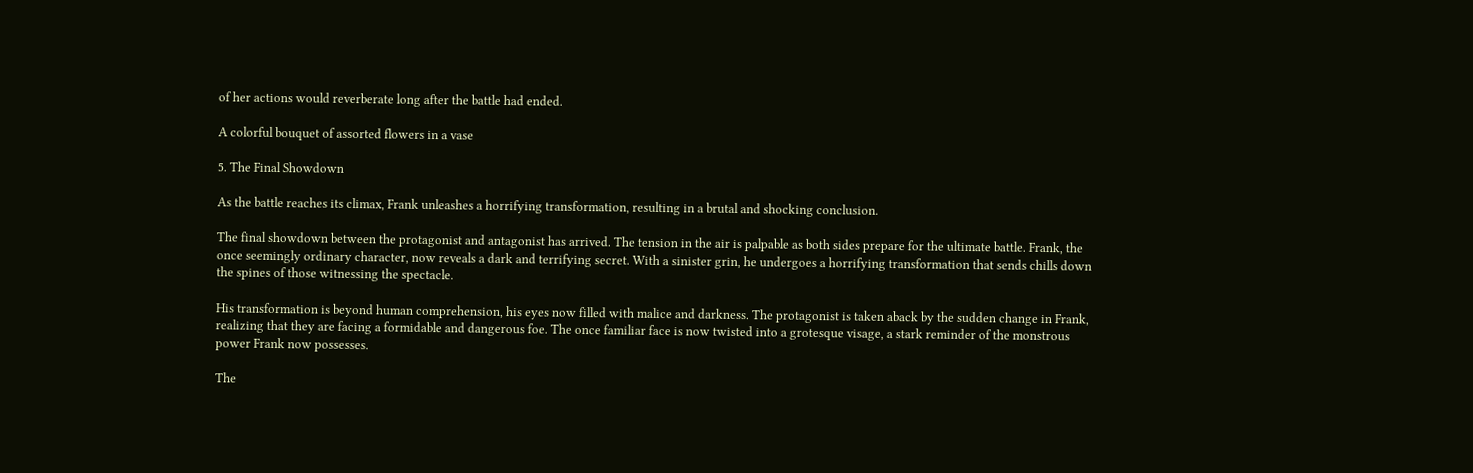of her actions would reverberate long after the battle had ended.

A colorful bouquet of assorted flowers in a vase

5. The Final Showdown

As the battle reaches its climax, Frank unleashes a horrifying transformation, resulting in a brutal and shocking conclusion.

The final showdown between the protagonist and antagonist has arrived. The tension in the air is palpable as both sides prepare for the ultimate battle. Frank, the once seemingly ordinary character, now reveals a dark and terrifying secret. With a sinister grin, he undergoes a horrifying transformation that sends chills down the spines of those witnessing the spectacle.

His transformation is beyond human comprehension, his eyes now filled with malice and darkness. The protagonist is taken aback by the sudden change in Frank, realizing that they are facing a formidable and dangerous foe. The once familiar face is now twisted into a grotesque visage, a stark reminder of the monstrous power Frank now possesses.

The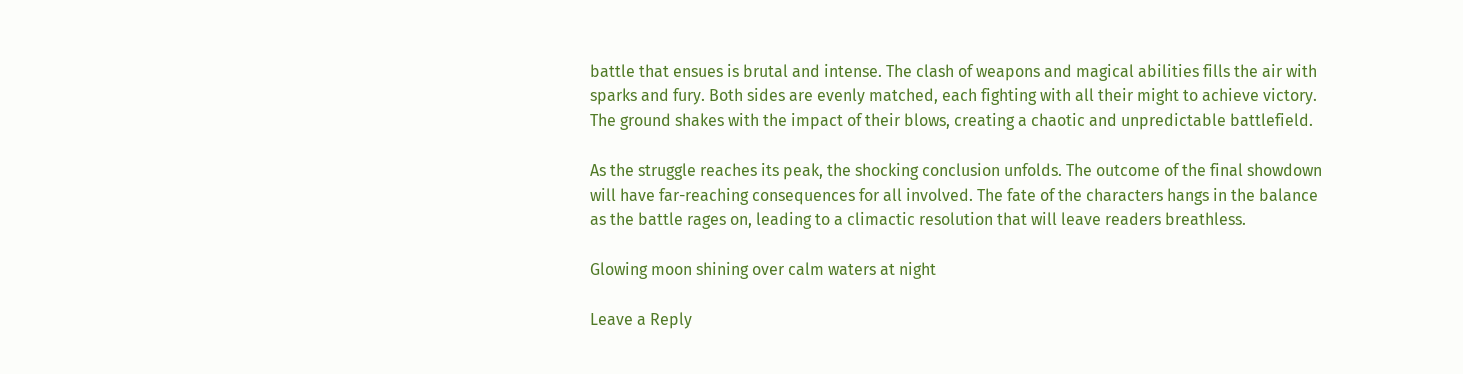battle that ensues is brutal and intense. The clash of weapons and magical abilities fills the air with sparks and fury. Both sides are evenly matched, each fighting with all their might to achieve victory. The ground shakes with the impact of their blows, creating a chaotic and unpredictable battlefield.

As the struggle reaches its peak, the shocking conclusion unfolds. The outcome of the final showdown will have far-reaching consequences for all involved. The fate of the characters hangs in the balance as the battle rages on, leading to a climactic resolution that will leave readers breathless.

Glowing moon shining over calm waters at night

Leave a Reply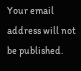Your email address will not be published.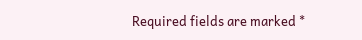Required fields are marked *